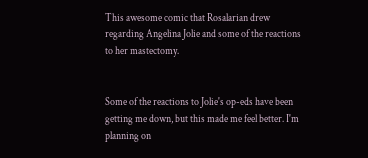This awesome comic that Rosalarian drew regarding Angelina Jolie and some of the reactions to her mastectomy.


Some of the reactions to Jolie's op-eds have been getting me down, but this made me feel better. I'm planning on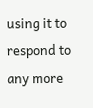using it to respond to any more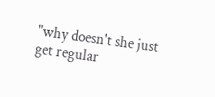"why doesn't she just get regular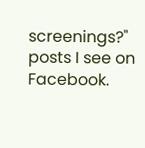screenings?" posts I see on Facebook.